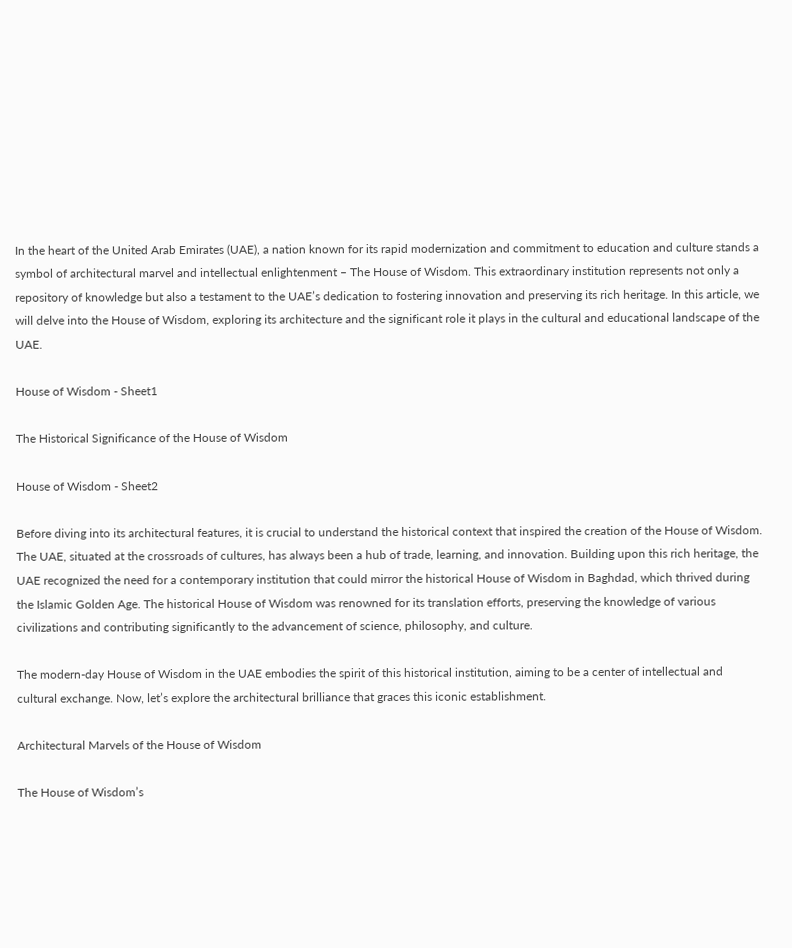In the heart of the United Arab Emirates (UAE), a nation known for its rapid modernization and commitment to education and culture stands a symbol of architectural marvel and intellectual enlightenment – The House of Wisdom. This extraordinary institution represents not only a repository of knowledge but also a testament to the UAE’s dedication to fostering innovation and preserving its rich heritage. In this article, we will delve into the House of Wisdom, exploring its architecture and the significant role it plays in the cultural and educational landscape of the UAE.

House of Wisdom - Sheet1

The Historical Significance of the House of Wisdom

House of Wisdom - Sheet2

Before diving into its architectural features, it is crucial to understand the historical context that inspired the creation of the House of Wisdom. The UAE, situated at the crossroads of cultures, has always been a hub of trade, learning, and innovation. Building upon this rich heritage, the UAE recognized the need for a contemporary institution that could mirror the historical House of Wisdom in Baghdad, which thrived during the Islamic Golden Age. The historical House of Wisdom was renowned for its translation efforts, preserving the knowledge of various civilizations and contributing significantly to the advancement of science, philosophy, and culture.

The modern-day House of Wisdom in the UAE embodies the spirit of this historical institution, aiming to be a center of intellectual and cultural exchange. Now, let’s explore the architectural brilliance that graces this iconic establishment.

Architectural Marvels of the House of Wisdom

The House of Wisdom’s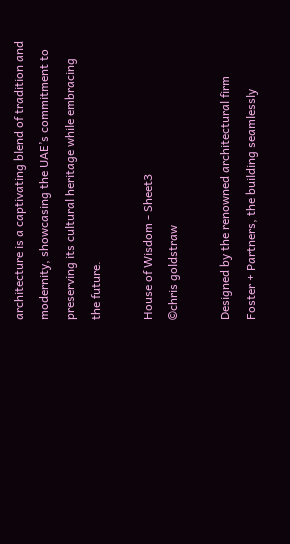architecture is a captivating blend of tradition and modernity, showcasing the UAE’s commitment to preserving its cultural heritage while embracing the future.

House of Wisdom - Sheet3
©chris goldstraw

Designed by the renowned architectural firm Foster + Partners, the building seamlessly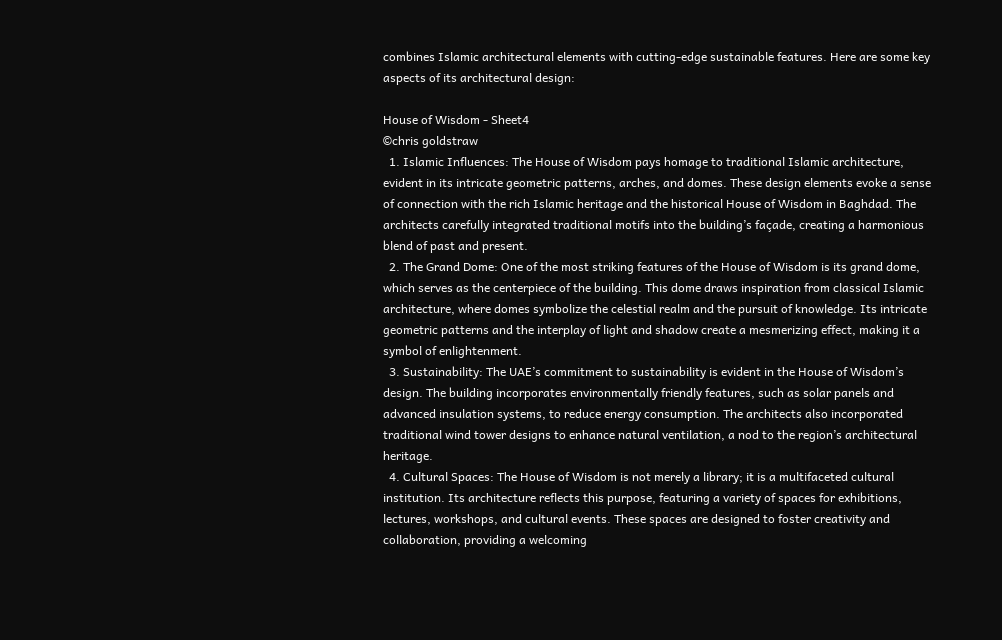combines Islamic architectural elements with cutting-edge sustainable features. Here are some key aspects of its architectural design:

House of Wisdom - Sheet4
©chris goldstraw
  1. Islamic Influences: The House of Wisdom pays homage to traditional Islamic architecture, evident in its intricate geometric patterns, arches, and domes. These design elements evoke a sense of connection with the rich Islamic heritage and the historical House of Wisdom in Baghdad. The architects carefully integrated traditional motifs into the building’s façade, creating a harmonious blend of past and present.
  2. The Grand Dome: One of the most striking features of the House of Wisdom is its grand dome, which serves as the centerpiece of the building. This dome draws inspiration from classical Islamic architecture, where domes symbolize the celestial realm and the pursuit of knowledge. Its intricate geometric patterns and the interplay of light and shadow create a mesmerizing effect, making it a symbol of enlightenment.
  3. Sustainability: The UAE’s commitment to sustainability is evident in the House of Wisdom’s design. The building incorporates environmentally friendly features, such as solar panels and advanced insulation systems, to reduce energy consumption. The architects also incorporated traditional wind tower designs to enhance natural ventilation, a nod to the region’s architectural heritage.
  4. Cultural Spaces: The House of Wisdom is not merely a library; it is a multifaceted cultural institution. Its architecture reflects this purpose, featuring a variety of spaces for exhibitions, lectures, workshops, and cultural events. These spaces are designed to foster creativity and collaboration, providing a welcoming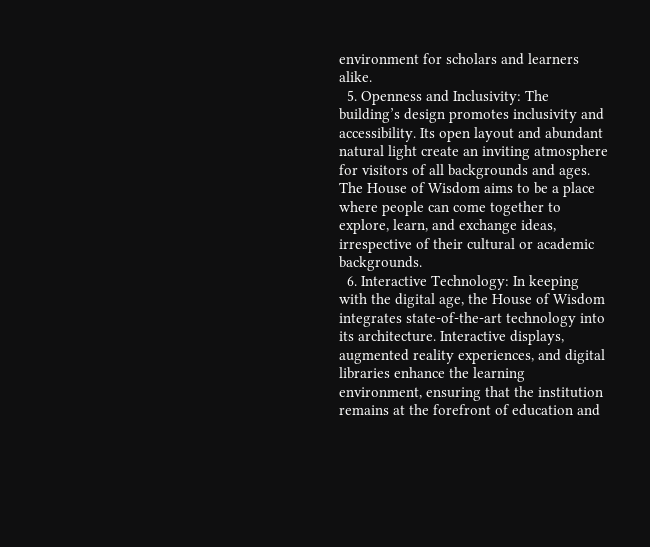environment for scholars and learners alike.
  5. Openness and Inclusivity: The building’s design promotes inclusivity and accessibility. Its open layout and abundant natural light create an inviting atmosphere for visitors of all backgrounds and ages. The House of Wisdom aims to be a place where people can come together to explore, learn, and exchange ideas, irrespective of their cultural or academic backgrounds.
  6. Interactive Technology: In keeping with the digital age, the House of Wisdom integrates state-of-the-art technology into its architecture. Interactive displays, augmented reality experiences, and digital libraries enhance the learning environment, ensuring that the institution remains at the forefront of education and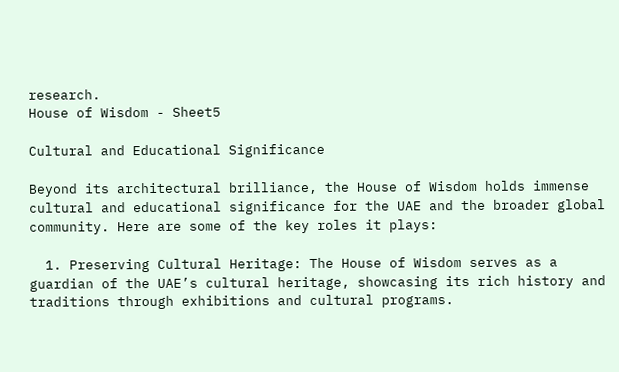research.
House of Wisdom - Sheet5

Cultural and Educational Significance

Beyond its architectural brilliance, the House of Wisdom holds immense cultural and educational significance for the UAE and the broader global community. Here are some of the key roles it plays:

  1. Preserving Cultural Heritage: The House of Wisdom serves as a guardian of the UAE’s cultural heritage, showcasing its rich history and traditions through exhibitions and cultural programs.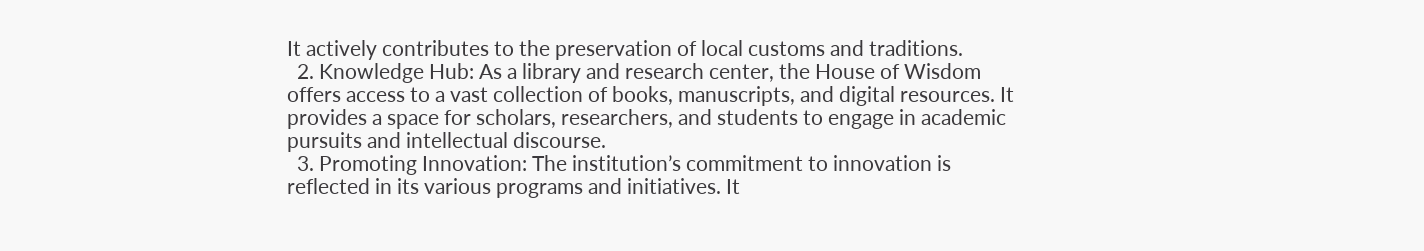It actively contributes to the preservation of local customs and traditions.
  2. Knowledge Hub: As a library and research center, the House of Wisdom offers access to a vast collection of books, manuscripts, and digital resources. It provides a space for scholars, researchers, and students to engage in academic pursuits and intellectual discourse.
  3. Promoting Innovation: The institution’s commitment to innovation is reflected in its various programs and initiatives. It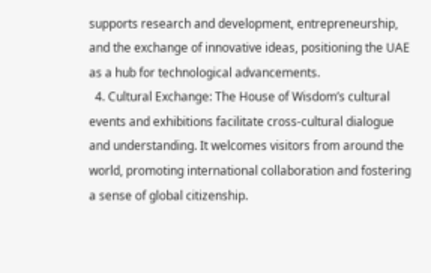supports research and development, entrepreneurship, and the exchange of innovative ideas, positioning the UAE as a hub for technological advancements.
  4. Cultural Exchange: The House of Wisdom’s cultural events and exhibitions facilitate cross-cultural dialogue and understanding. It welcomes visitors from around the world, promoting international collaboration and fostering a sense of global citizenship.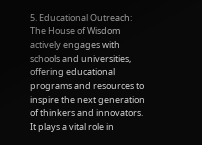5. Educational Outreach: The House of Wisdom actively engages with schools and universities, offering educational programs and resources to inspire the next generation of thinkers and innovators. It plays a vital role in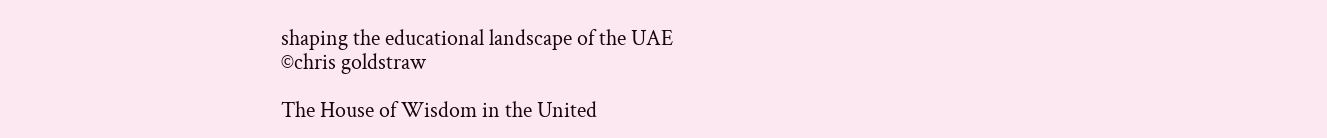shaping the educational landscape of the UAE
©chris goldstraw

The House of Wisdom in the United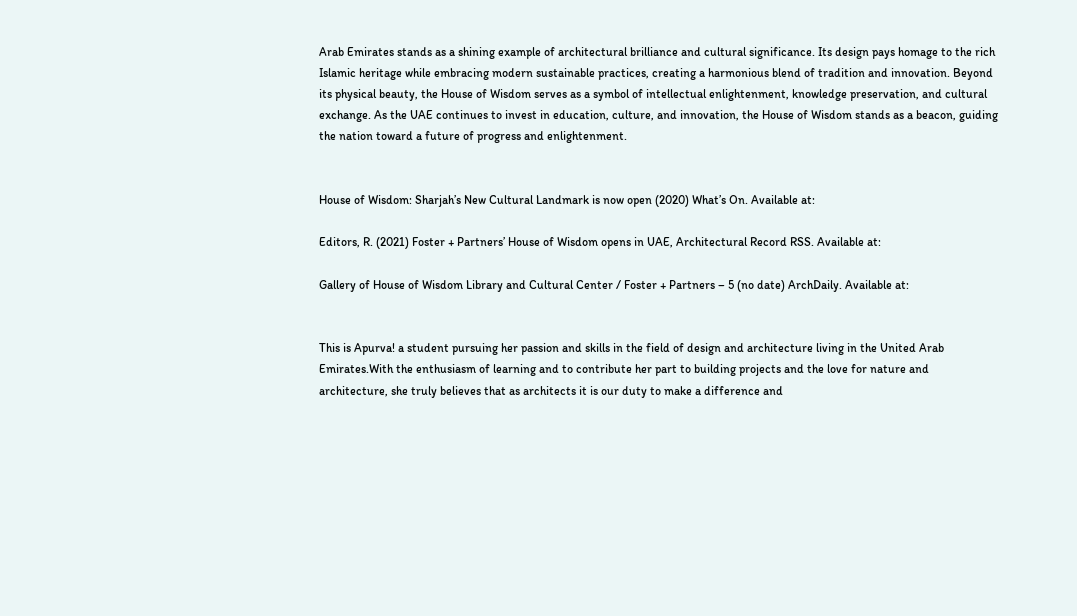Arab Emirates stands as a shining example of architectural brilliance and cultural significance. Its design pays homage to the rich Islamic heritage while embracing modern sustainable practices, creating a harmonious blend of tradition and innovation. Beyond its physical beauty, the House of Wisdom serves as a symbol of intellectual enlightenment, knowledge preservation, and cultural exchange. As the UAE continues to invest in education, culture, and innovation, the House of Wisdom stands as a beacon, guiding the nation toward a future of progress and enlightenment.


House of Wisdom: Sharjah’s New Cultural Landmark is now open (2020) What’s On. Available at:

Editors, R. (2021) Foster + Partners’ House of Wisdom opens in UAE, Architectural Record RSS. Available at:

Gallery of House of Wisdom Library and Cultural Center / Foster + Partners – 5 (no date) ArchDaily. Available at:


This is Apurva! a student pursuing her passion and skills in the field of design and architecture living in the United Arab Emirates.With the enthusiasm of learning and to contribute her part to building projects and the love for nature and architecture, she truly believes that as architects it is our duty to make a difference and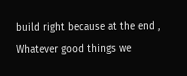build right because at the end , Whatever good things we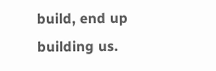build, end up building us.